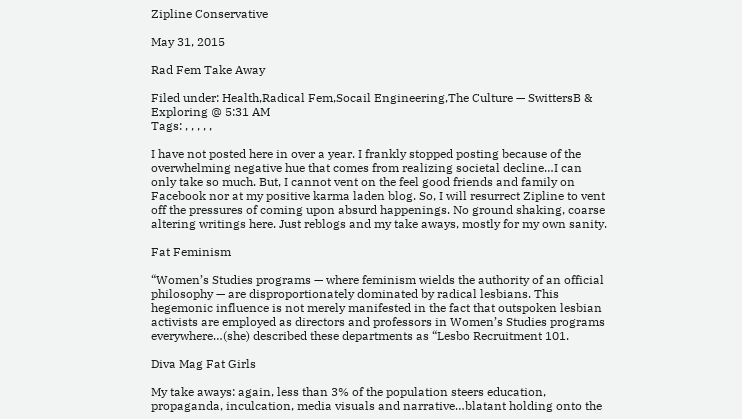Zipline Conservative

May 31, 2015

Rad Fem Take Away

Filed under: Health,Radical Fem,Socail Engineering,The Culture — SwittersB & Exploring @ 5:31 AM
Tags: , , , , ,

I have not posted here in over a year. I frankly stopped posting because of the overwhelming negative hue that comes from realizing societal decline…I can only take so much. But, I cannot vent on the feel good friends and family on Facebook nor at my positive karma laden blog. So, I will resurrect Zipline to vent off the pressures of coming upon absurd happenings. No ground shaking, coarse altering writings here. Just reblogs and my take aways, mostly for my own sanity.

Fat Feminism

“Women’s Studies programs — where feminism wields the authority of an official philosophy — are disproportionately dominated by radical lesbians. This hegemonic influence is not merely manifested in the fact that outspoken lesbian activists are employed as directors and professors in Women’s Studies programs everywhere…(she) described these departments as “Lesbo Recruitment 101.

Diva Mag Fat Girls

My take aways: again, less than 3% of the population steers education, propaganda, inculcation, media visuals and narrative…blatant holding onto the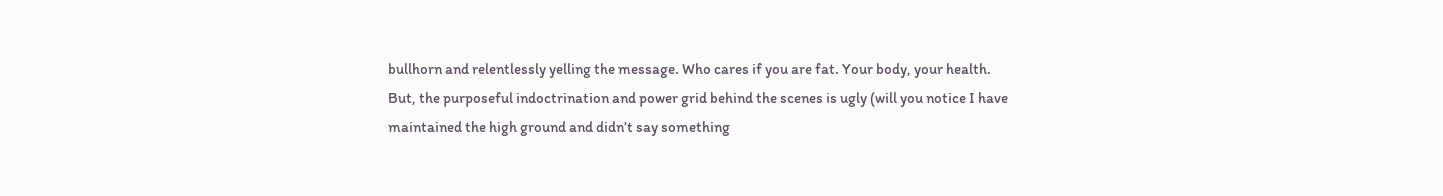bullhorn and relentlessly yelling the message. Who cares if you are fat. Your body, your health. But, the purposeful indoctrination and power grid behind the scenes is ugly (will you notice I have maintained the high ground and didn’t say something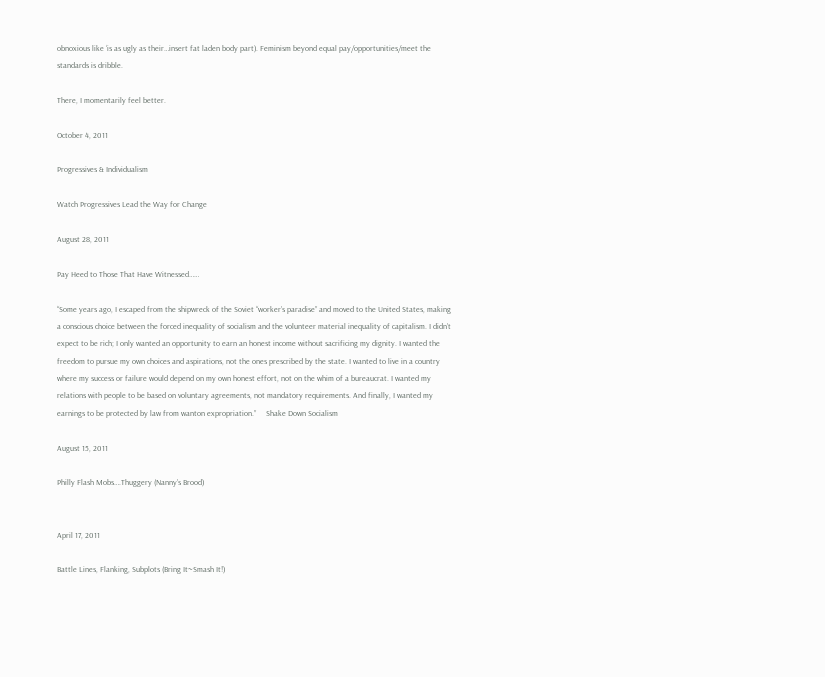obnoxious like ‘is as ugly as their…insert fat laden body part). Feminism beyond equal pay/opportunities/meet the standards is dribble.

There, I momentarily feel better.

October 4, 2011

Progressives & Individualism

Watch Progressives Lead the Way for Change

August 28, 2011

Pay Heed to Those That Have Witnessed……

“Some years ago, I escaped from the shipwreck of the Soviet “worker’s paradise” and moved to the United States, making a conscious choice between the forced inequality of socialism and the volunteer material inequality of capitalism. I didn’t expect to be rich; I only wanted an opportunity to earn an honest income without sacrificing my dignity. I wanted the freedom to pursue my own choices and aspirations, not the ones prescribed by the state. I wanted to live in a country where my success or failure would depend on my own honest effort, not on the whim of a bureaucrat. I wanted my relations with people to be based on voluntary agreements, not mandatory requirements. And finally, I wanted my earnings to be protected by law from wanton expropriation.”     Shake Down Socialism

August 15, 2011

Philly Flash Mobs….Thuggery (Nanny’s Brood)


April 17, 2011

Battle Lines, Flanking, Subplots (Bring It~Smash It!)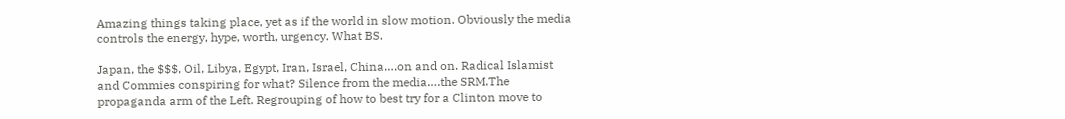Amazing things taking place, yet as if the world in slow motion. Obviously the media controls the energy, hype, worth, urgency. What BS.

Japan, the $$$, Oil, Libya, Egypt, Iran, Israel, China….on and on. Radical Islamist and Commies conspiring for what? Silence from the media….the SRM.The propaganda arm of the Left. Regrouping of how to best try for a Clinton move to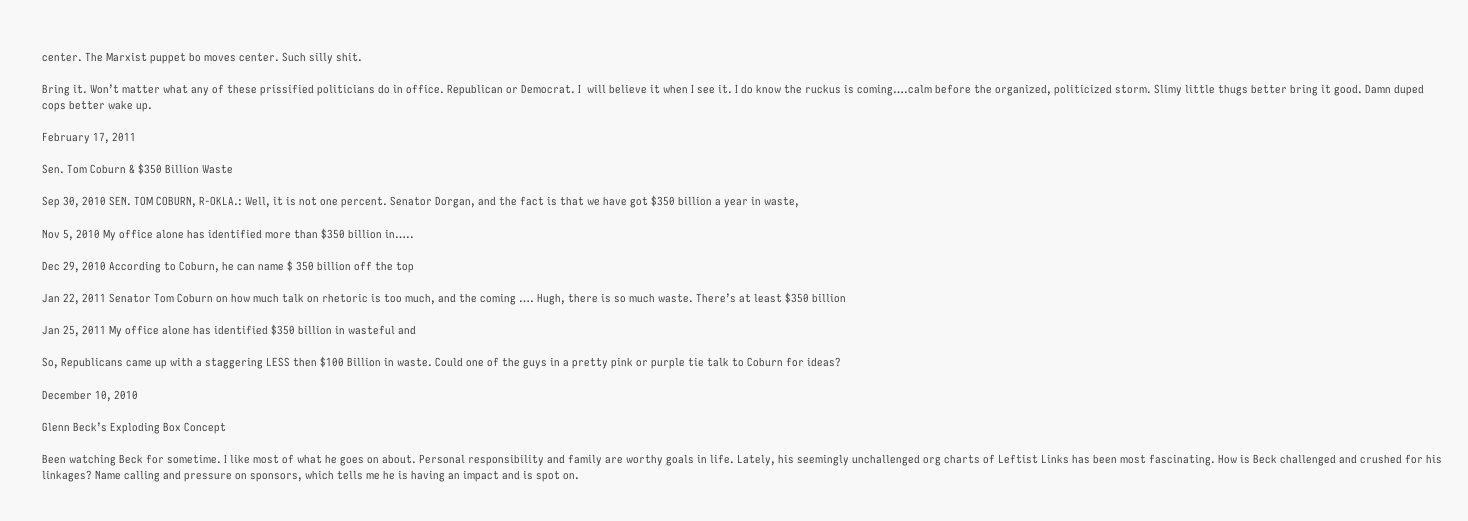center. The Marxist puppet bo moves center. Such silly shit.

Bring it. Won’t matter what any of these prissified politicians do in office. Republican or Democrat. I  will believe it when I see it. I do know the ruckus is coming….calm before the organized, politicized storm. Slimy little thugs better bring it good. Damn duped cops better wake up.

February 17, 2011

Sen. Tom Coburn & $350 Billion Waste

Sep 30, 2010 SEN. TOM COBURN, R-OKLA.: Well, it is not one percent. Senator Dorgan, and the fact is that we have got $350 billion a year in waste,

Nov 5, 2010 My office alone has identified more than $350 billion in…..

Dec 29, 2010 According to Coburn, he can name $ 350 billion off the top

Jan 22, 2011 Senator Tom Coburn on how much talk on rhetoric is too much, and the coming …. Hugh, there is so much waste. There’s at least $350 billion

Jan 25, 2011 My office alone has identified $350 billion in wasteful and

So, Republicans came up with a staggering LESS then $100 Billion in waste. Could one of the guys in a pretty pink or purple tie talk to Coburn for ideas?

December 10, 2010

Glenn Beck’s Exploding Box Concept

Been watching Beck for sometime. I like most of what he goes on about. Personal responsibility and family are worthy goals in life. Lately, his seemingly unchallenged org charts of Leftist Links has been most fascinating. How is Beck challenged and crushed for his linkages? Name calling and pressure on sponsors, which tells me he is having an impact and is spot on.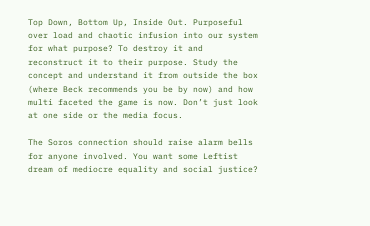Top Down, Bottom Up, Inside Out. Purposeful over load and chaotic infusion into our system for what purpose? To destroy it and reconstruct it to their purpose. Study the concept and understand it from outside the box (where Beck recommends you be by now) and how multi faceted the game is now. Don’t just look at one side or the media focus.

The Soros connection should raise alarm bells for anyone involved. You want some Leftist dream of mediocre equality and social justice?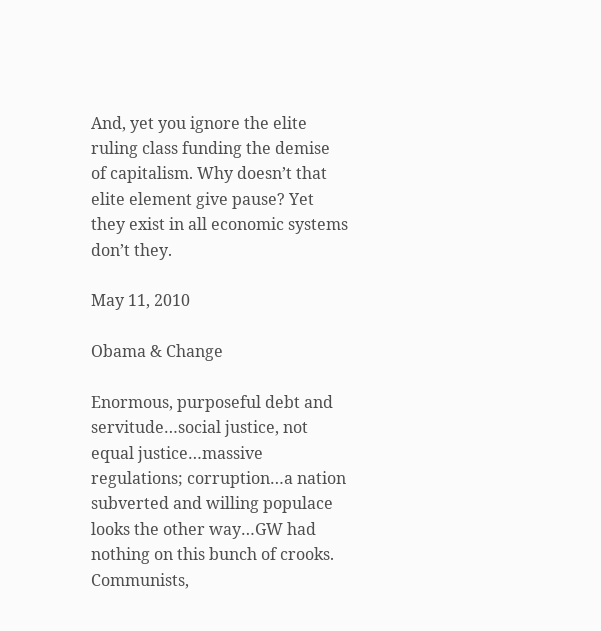And, yet you ignore the elite ruling class funding the demise of capitalism. Why doesn’t that elite element give pause? Yet they exist in all economic systems don’t they.

May 11, 2010

Obama & Change

Enormous, purposeful debt and servitude…social justice, not equal justice…massive regulations; corruption…a nation subverted and willing populace looks the other way…GW had nothing on this bunch of crooks. Communists,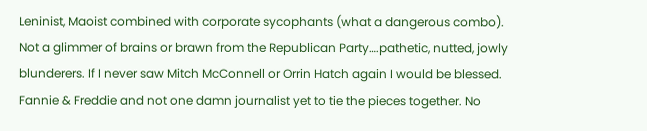Leninist, Maoist combined with corporate sycophants (what a dangerous combo). Not a glimmer of brains or brawn from the Republican Party….pathetic, nutted, jowly blunderers. If I never saw Mitch McConnell or Orrin Hatch again I would be blessed. Fannie & Freddie and not one damn journalist yet to tie the pieces together. No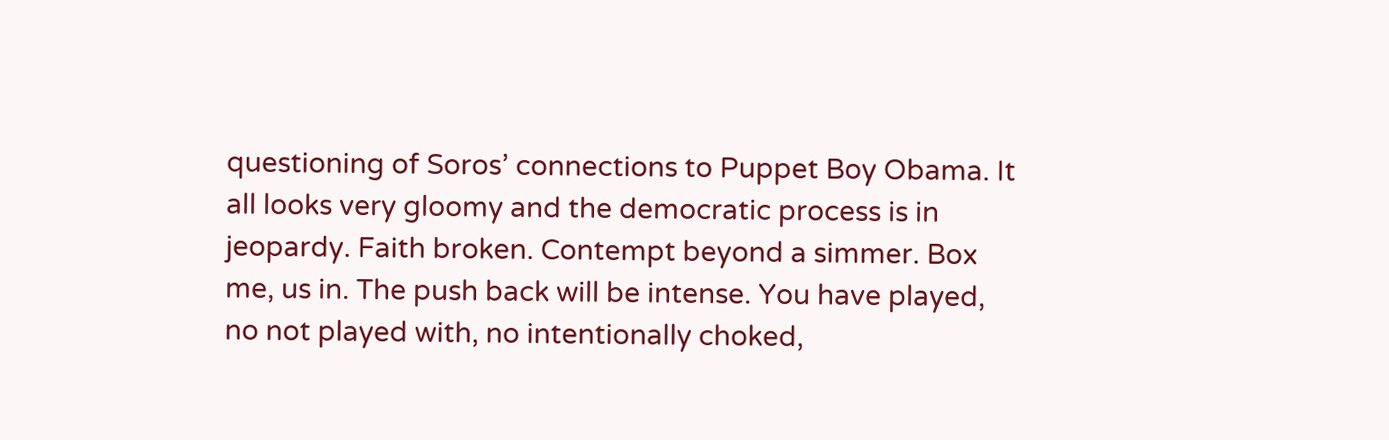questioning of Soros’ connections to Puppet Boy Obama. It all looks very gloomy and the democratic process is in jeopardy. Faith broken. Contempt beyond a simmer. Box me, us in. The push back will be intense. You have played, no not played with, no intentionally choked,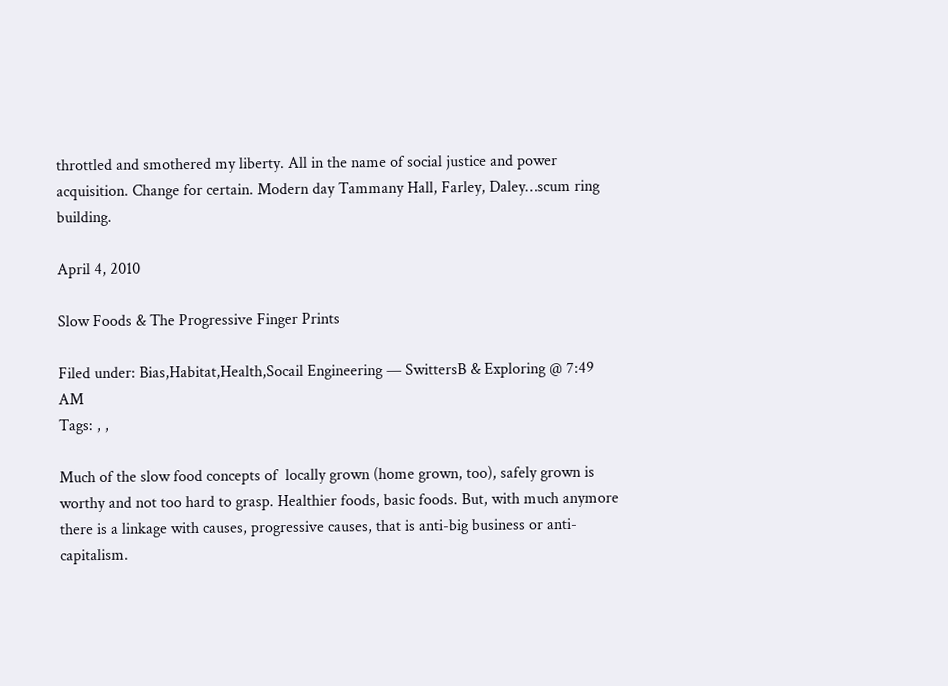throttled and smothered my liberty. All in the name of social justice and power acquisition. Change for certain. Modern day Tammany Hall, Farley, Daley…scum ring building.

April 4, 2010

Slow Foods & The Progressive Finger Prints

Filed under: Bias,Habitat,Health,Socail Engineering — SwittersB & Exploring @ 7:49 AM
Tags: , ,

Much of the slow food concepts of  locally grown (home grown, too), safely grown is worthy and not too hard to grasp. Healthier foods, basic foods. But, with much anymore there is a linkage with causes, progressive causes, that is anti-big business or anti-capitalism.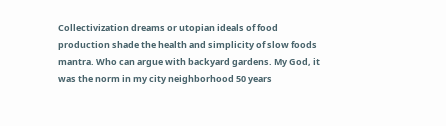Collectivization dreams or utopian ideals of food production shade the health and simplicity of slow foods mantra. Who can argue with backyard gardens. My God, it was the norm in my city neighborhood 50 years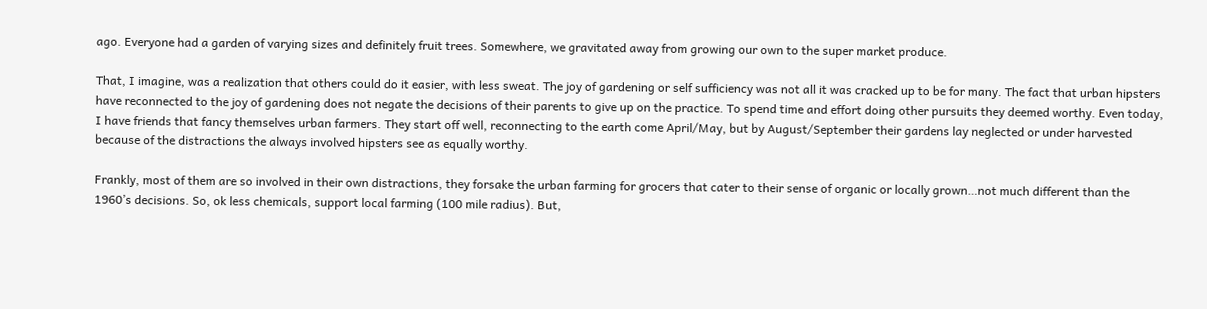ago. Everyone had a garden of varying sizes and definitely fruit trees. Somewhere, we gravitated away from growing our own to the super market produce.

That, I imagine, was a realization that others could do it easier, with less sweat. The joy of gardening or self sufficiency was not all it was cracked up to be for many. The fact that urban hipsters have reconnected to the joy of gardening does not negate the decisions of their parents to give up on the practice. To spend time and effort doing other pursuits they deemed worthy. Even today, I have friends that fancy themselves urban farmers. They start off well, reconnecting to the earth come April/May, but by August/September their gardens lay neglected or under harvested because of the distractions the always involved hipsters see as equally worthy.

Frankly, most of them are so involved in their own distractions, they forsake the urban farming for grocers that cater to their sense of organic or locally grown…not much different than the 1960’s decisions. So, ok less chemicals, support local farming (100 mile radius). But,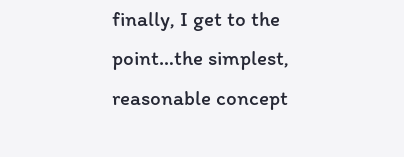finally, I get to the point…the simplest, reasonable concept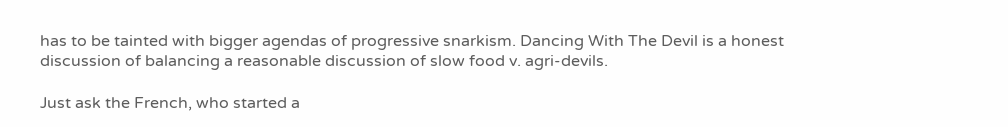has to be tainted with bigger agendas of progressive snarkism. Dancing With The Devil is a honest discussion of balancing a reasonable discussion of slow food v. agri-devils.

Just ask the French, who started a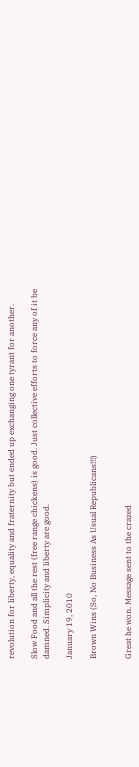revolution for liberty, equality and fraternity but ended up exchanging one tyrant for another.

Slow Food and all the rest (free range chickens) is good. Just collective efforts to force any of it be damned. Simplicity and liberty are good.

January 19, 2010

Brown Wins (So, No Business As Usual Republicans!!!)


Great he won. Message sent to the crazed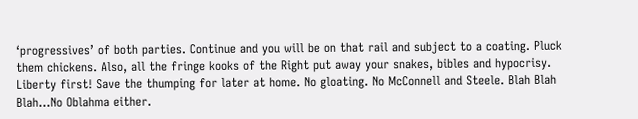‘progressives’ of both parties. Continue and you will be on that rail and subject to a coating. Pluck them chickens. Also, all the fringe kooks of the Right put away your snakes, bibles and hypocrisy. Liberty first! Save the thumping for later at home. No gloating. No McConnell and Steele. Blah Blah Blah…No Oblahma either.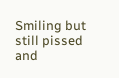Smiling but still pissed and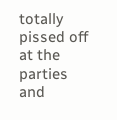totally pissed off at the parties and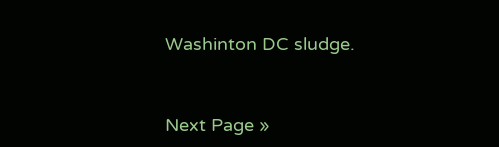Washinton DC sludge.


Next Page »